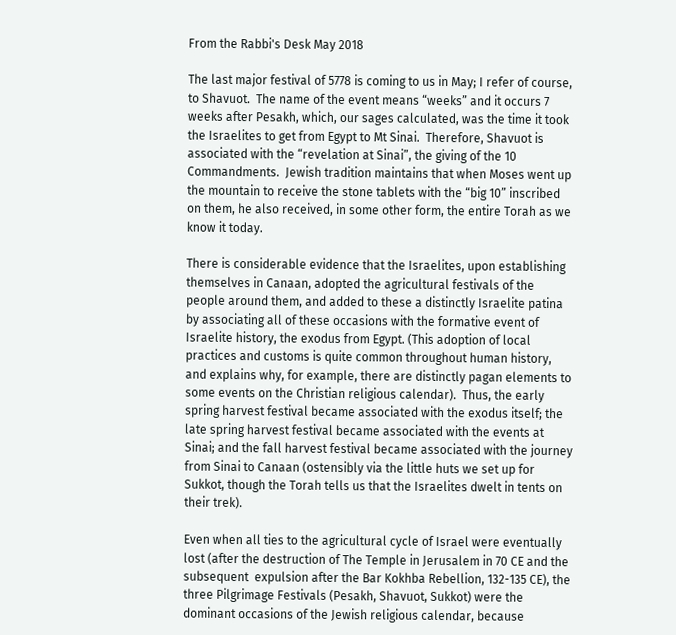From the Rabbi's Desk May 2018

The last major festival of 5778 is coming to us in May; I refer of course, to Shavuot.  The name of the event means “weeks” and it occurs 7 weeks after Pesakh, which, our sages calculated, was the time it took the Israelites to get from Egypt to Mt Sinai.  Therefore, Shavuot is associated with the “revelation at Sinai”, the giving of the 10 Commandments.  Jewish tradition maintains that when Moses went up the mountain to receive the stone tablets with the “big 10” inscribed on them, he also received, in some other form, the entire Torah as we know it today.

There is considerable evidence that the Israelites, upon establishing themselves in Canaan, adopted the agricultural festivals of the people around them, and added to these a distinctly Israelite patina by associating all of these occasions with the formative event of Israelite history, the exodus from Egypt. (This adoption of local practices and customs is quite common throughout human history, and explains why, for example, there are distinctly pagan elements to some events on the Christian religious calendar).  Thus, the early spring harvest festival became associated with the exodus itself; the late spring harvest festival became associated with the events at Sinai; and the fall harvest festival became associated with the journey from Sinai to Canaan (ostensibly via the little huts we set up for Sukkot, though the Torah tells us that the Israelites dwelt in tents on their trek).

Even when all ties to the agricultural cycle of Israel were eventually lost (after the destruction of The Temple in Jerusalem in 70 CE and the subsequent  expulsion after the Bar Kokhba Rebellion, 132-135 CE), the three Pilgrimage Festivals (Pesakh, Shavuot, Sukkot) were the dominant occasions of the Jewish religious calendar, because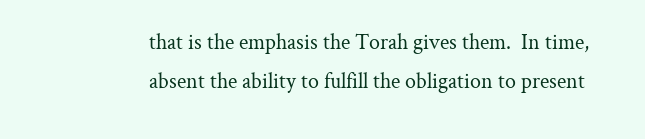that is the emphasis the Torah gives them.  In time, absent the ability to fulfill the obligation to present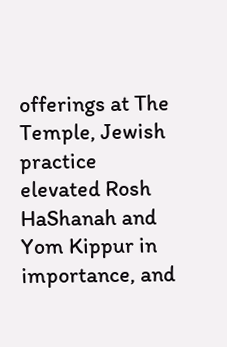offerings at The Temple, Jewish practice elevated Rosh HaShanah and Yom Kippur in importance, and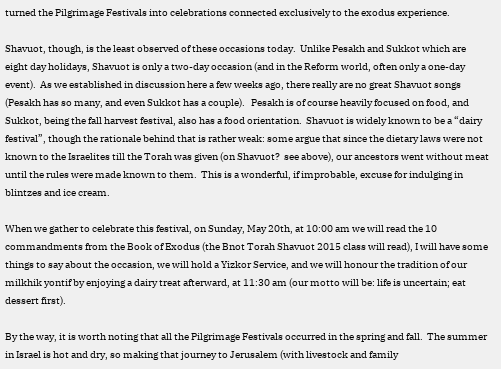turned the Pilgrimage Festivals into celebrations connected exclusively to the exodus experience.

Shavuot, though, is the least observed of these occasions today.  Unlike Pesakh and Sukkot which are eight day holidays, Shavuot is only a two-day occasion (and in the Reform world, often only a one-day event).  As we established in discussion here a few weeks ago, there really are no great Shavuot songs (Pesakh has so many, and even Sukkot has a couple).   Pesakh is of course heavily focused on food, and Sukkot, being the fall harvest festival, also has a food orientation.  Shavuot is widely known to be a “dairy festival”, though the rationale behind that is rather weak: some argue that since the dietary laws were not known to the Israelites till the Torah was given (on Shavuot?  see above), our ancestors went without meat until the rules were made known to them.  This is a wonderful, if improbable, excuse for indulging in blintzes and ice cream.

When we gather to celebrate this festival, on Sunday, May 20th, at 10:00 am we will read the 10 commandments from the Book of Exodus (the Bnot Torah Shavuot 2015 class will read), I will have some things to say about the occasion, we will hold a Yizkor Service, and we will honour the tradition of our milkhik yontif by enjoying a dairy treat afterward, at 11:30 am (our motto will be: life is uncertain; eat dessert first).

By the way, it is worth noting that all the Pilgrimage Festivals occurred in the spring and fall.  The summer in Israel is hot and dry, so making that journey to Jerusalem (with livestock and family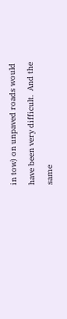in tow) on unpaved roads would have been very difficult.  And the same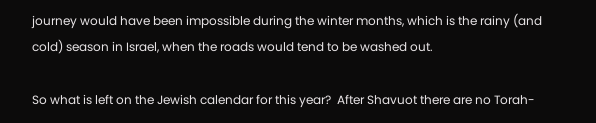journey would have been impossible during the winter months, which is the rainy (and cold) season in Israel, when the roads would tend to be washed out.

So what is left on the Jewish calendar for this year?  After Shavuot there are no Torah-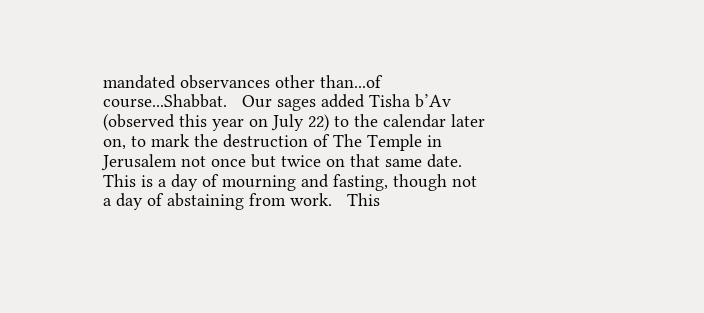mandated observances other than...of course...Shabbat.   Our sages added Tisha b’Av (observed this year on July 22) to the calendar later on, to mark the destruction of The Temple in Jerusalem not once but twice on that same date.  This is a day of mourning and fasting, though not a day of abstaining from work.   This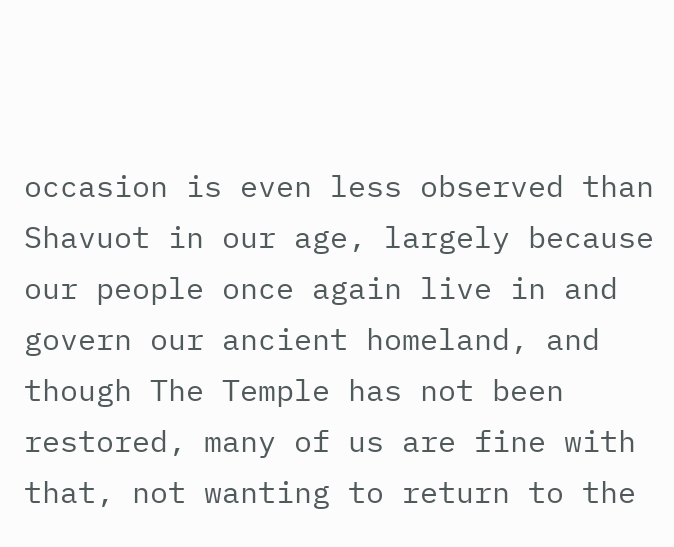occasion is even less observed than Shavuot in our age, largely because our people once again live in and govern our ancient homeland, and though The Temple has not been restored, many of us are fine with that, not wanting to return to the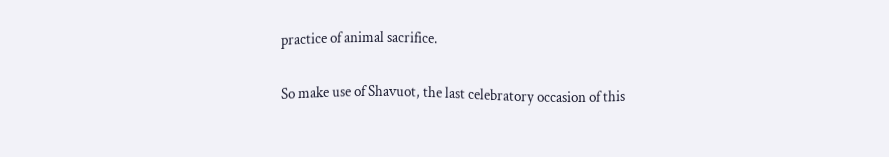practice of animal sacrifice.

So make use of Shavuot, the last celebratory occasion of this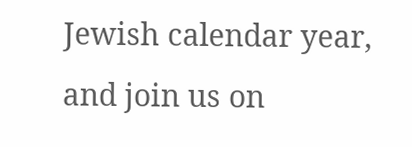Jewish calendar year, and join us on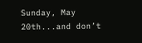Sunday, May 20th...and don’t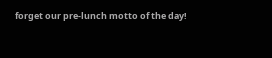forget our pre-lunch motto of the day!